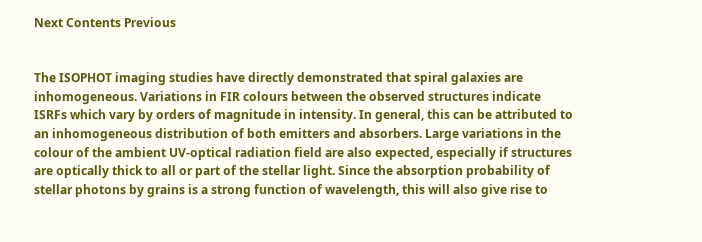Next Contents Previous


The ISOPHOT imaging studies have directly demonstrated that spiral galaxies are inhomogeneous. Variations in FIR colours between the observed structures indicate ISRFs which vary by orders of magnitude in intensity. In general, this can be attributed to an inhomogeneous distribution of both emitters and absorbers. Large variations in the colour of the ambient UV-optical radiation field are also expected, especially if structures are optically thick to all or part of the stellar light. Since the absorption probability of stellar photons by grains is a strong function of wavelength, this will also give rise to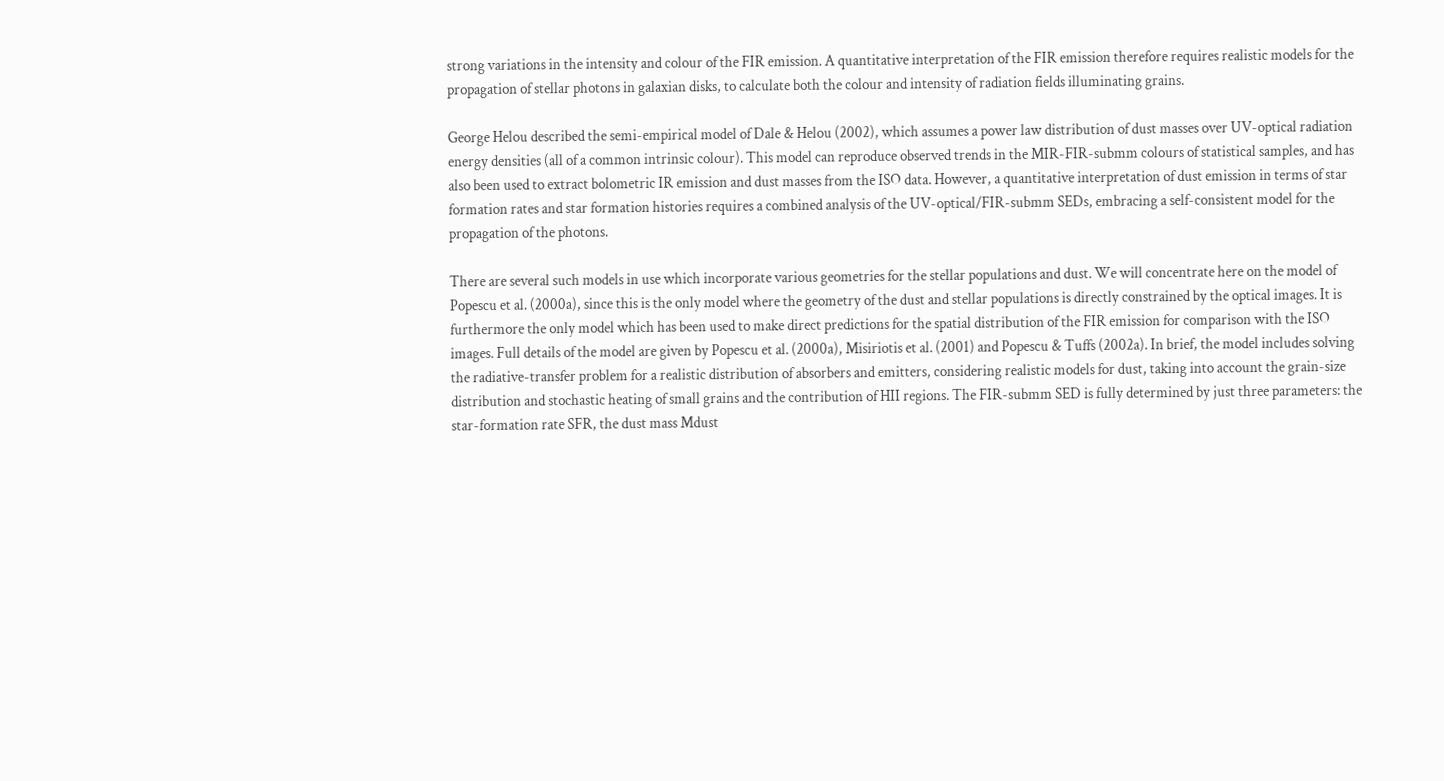strong variations in the intensity and colour of the FIR emission. A quantitative interpretation of the FIR emission therefore requires realistic models for the propagation of stellar photons in galaxian disks, to calculate both the colour and intensity of radiation fields illuminating grains.

George Helou described the semi-empirical model of Dale & Helou (2002), which assumes a power law distribution of dust masses over UV-optical radiation energy densities (all of a common intrinsic colour). This model can reproduce observed trends in the MIR-FIR-submm colours of statistical samples, and has also been used to extract bolometric IR emission and dust masses from the ISO data. However, a quantitative interpretation of dust emission in terms of star formation rates and star formation histories requires a combined analysis of the UV-optical/FIR-submm SEDs, embracing a self-consistent model for the propagation of the photons.

There are several such models in use which incorporate various geometries for the stellar populations and dust. We will concentrate here on the model of Popescu et al. (2000a), since this is the only model where the geometry of the dust and stellar populations is directly constrained by the optical images. It is furthermore the only model which has been used to make direct predictions for the spatial distribution of the FIR emission for comparison with the ISO images. Full details of the model are given by Popescu et al. (2000a), Misiriotis et al. (2001) and Popescu & Tuffs (2002a). In brief, the model includes solving the radiative-transfer problem for a realistic distribution of absorbers and emitters, considering realistic models for dust, taking into account the grain-size distribution and stochastic heating of small grains and the contribution of HII regions. The FIR-submm SED is fully determined by just three parameters: the star-formation rate SFR, the dust mass Mdust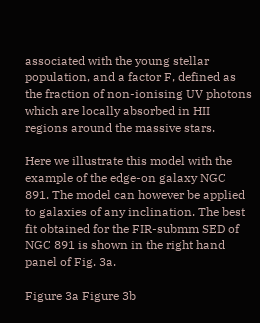associated with the young stellar population, and a factor F, defined as the fraction of non-ionising UV photons which are locally absorbed in HII regions around the massive stars.

Here we illustrate this model with the example of the edge-on galaxy NGC 891. The model can however be applied to galaxies of any inclination. The best fit obtained for the FIR-submm SED of NGC 891 is shown in the right hand panel of Fig. 3a.

Figure 3a Figure 3b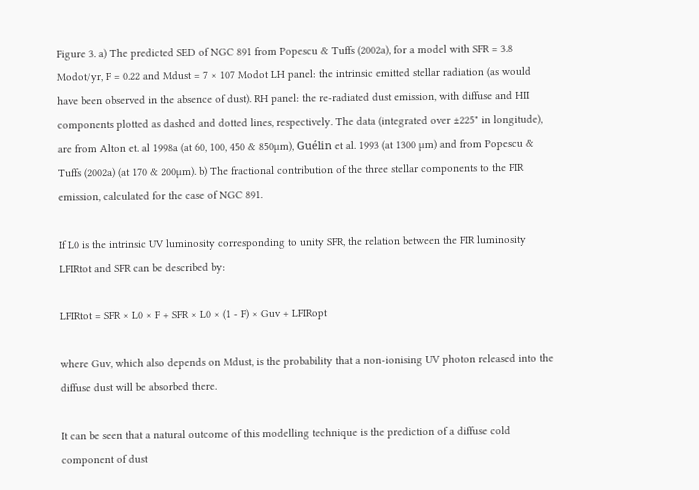Figure 3. a) The predicted SED of NGC 891 from Popescu & Tuffs (2002a), for a model with SFR = 3.8 Modot/yr, F = 0.22 and Mdust = 7 × 107 Modot LH panel: the intrinsic emitted stellar radiation (as would have been observed in the absence of dust). RH panel: the re-radiated dust emission, with diffuse and HII components plotted as dashed and dotted lines, respectively. The data (integrated over ±225" in longitude), are from Alton et. al 1998a (at 60, 100, 450 & 850µm), Guélin et al. 1993 (at 1300 µm) and from Popescu & Tuffs (2002a) (at 170 & 200µm). b) The fractional contribution of the three stellar components to the FIR emission, calculated for the case of NGC 891.

If L0 is the intrinsic UV luminosity corresponding to unity SFR, the relation between the FIR luminosity LFIRtot and SFR can be described by:

LFIRtot = SFR × L0 × F + SFR × L0 × (1 - F) × Guv + LFIRopt

where Guv, which also depends on Mdust, is the probability that a non-ionising UV photon released into the diffuse dust will be absorbed there.

It can be seen that a natural outcome of this modelling technique is the prediction of a diffuse cold component of dust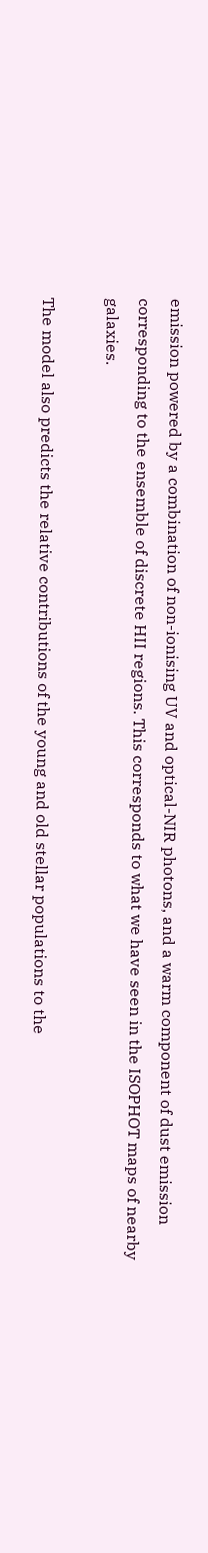emission powered by a combination of non-ionising UV and optical-NIR photons, and a warm component of dust emission corresponding to the ensemble of discrete HII regions. This corresponds to what we have seen in the ISOPHOT maps of nearby galaxies.

The model also predicts the relative contributions of the young and old stellar populations to the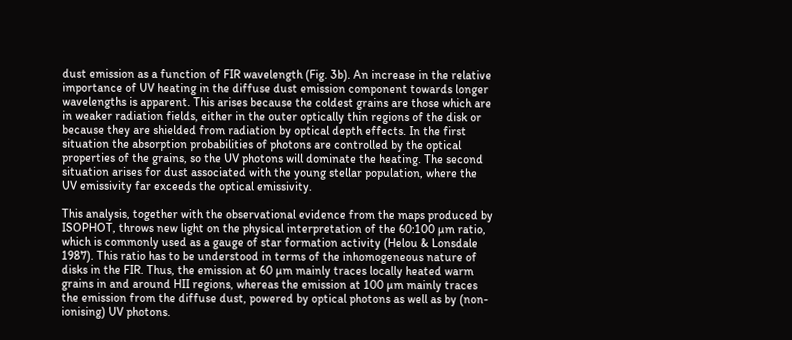dust emission as a function of FIR wavelength (Fig. 3b). An increase in the relative importance of UV heating in the diffuse dust emission component towards longer wavelengths is apparent. This arises because the coldest grains are those which are in weaker radiation fields, either in the outer optically thin regions of the disk or because they are shielded from radiation by optical depth effects. In the first situation the absorption probabilities of photons are controlled by the optical properties of the grains, so the UV photons will dominate the heating. The second situation arises for dust associated with the young stellar population, where the UV emissivity far exceeds the optical emissivity.

This analysis, together with the observational evidence from the maps produced by ISOPHOT, throws new light on the physical interpretation of the 60:100 µm ratio, which is commonly used as a gauge of star formation activity (Helou & Lonsdale 1987). This ratio has to be understood in terms of the inhomogeneous nature of disks in the FIR. Thus, the emission at 60 µm mainly traces locally heated warm grains in and around HII regions, whereas the emission at 100 µm mainly traces the emission from the diffuse dust, powered by optical photons as well as by (non-ionising) UV photons.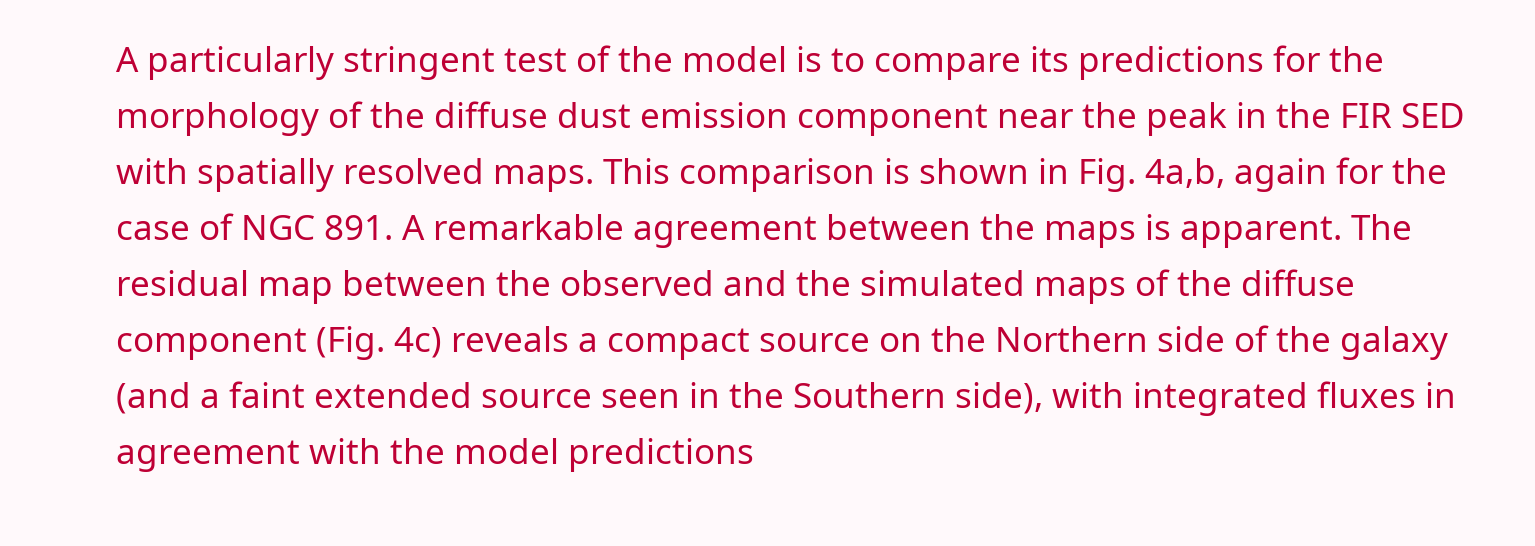A particularly stringent test of the model is to compare its predictions for the morphology of the diffuse dust emission component near the peak in the FIR SED with spatially resolved maps. This comparison is shown in Fig. 4a,b, again for the case of NGC 891. A remarkable agreement between the maps is apparent. The residual map between the observed and the simulated maps of the diffuse component (Fig. 4c) reveals a compact source on the Northern side of the galaxy (and a faint extended source seen in the Southern side), with integrated fluxes in agreement with the model predictions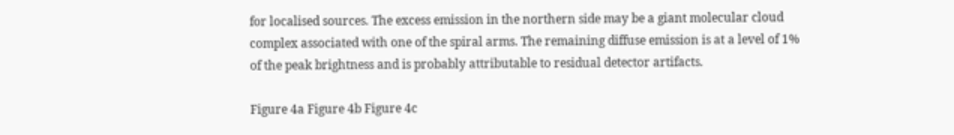for localised sources. The excess emission in the northern side may be a giant molecular cloud complex associated with one of the spiral arms. The remaining diffuse emission is at a level of 1% of the peak brightness and is probably attributable to residual detector artifacts.

Figure 4a Figure 4b Figure 4c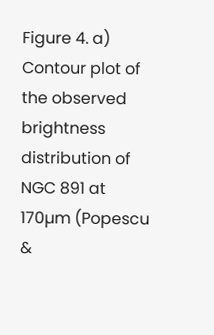Figure 4. a) Contour plot of the observed brightness distribution of NGC 891 at 170µm (Popescu &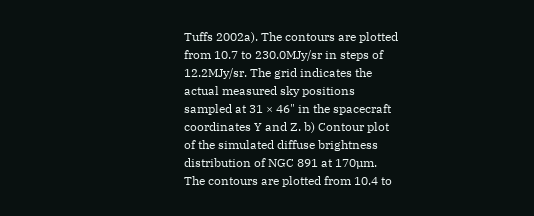Tuffs 2002a). The contours are plotted from 10.7 to 230.0MJy/sr in steps of 12.2MJy/sr. The grid indicates the actual measured sky positions sampled at 31 × 46" in the spacecraft coordinates Y and Z. b) Contour plot of the simulated diffuse brightness distribution of NGC 891 at 170µm. The contours are plotted from 10.4 to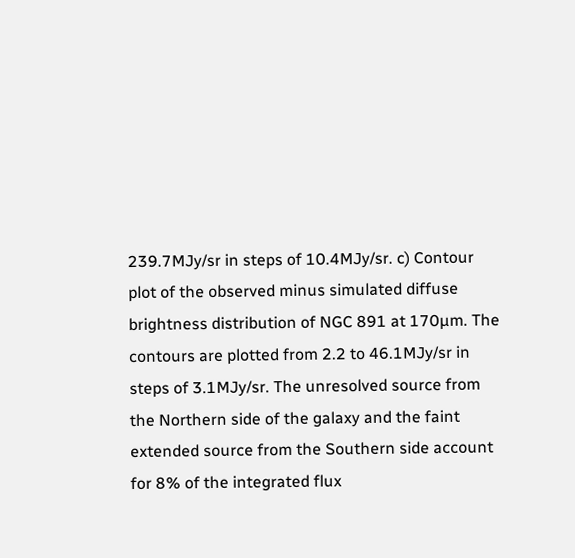239.7MJy/sr in steps of 10.4MJy/sr. c) Contour plot of the observed minus simulated diffuse brightness distribution of NGC 891 at 170µm. The contours are plotted from 2.2 to 46.1MJy/sr in steps of 3.1MJy/sr. The unresolved source from the Northern side of the galaxy and the faint extended source from the Southern side account for 8% of the integrated flux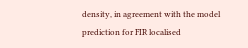density, in agreement with the model prediction for FIR localised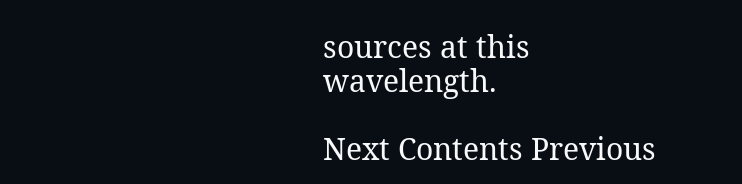sources at this wavelength.

Next Contents Previous